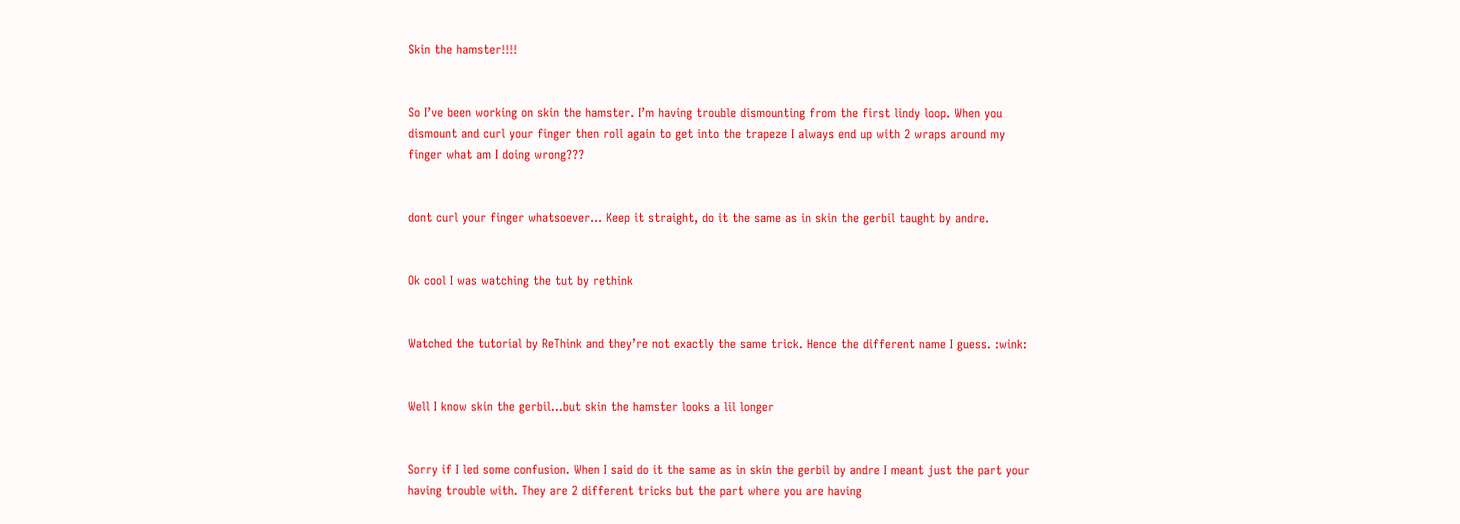Skin the hamster!!!!


So I’ve been working on skin the hamster. I’m having trouble dismounting from the first lindy loop. When you dismount and curl your finger then roll again to get into the trapeze I always end up with 2 wraps around my finger what am I doing wrong???


dont curl your finger whatsoever… Keep it straight, do it the same as in skin the gerbil taught by andre.


Ok cool I was watching the tut by rethink


Watched the tutorial by ReThink and they’re not exactly the same trick. Hence the different name I guess. :wink:


Well I know skin the gerbil…but skin the hamster looks a lil longer


Sorry if I led some confusion. When I said do it the same as in skin the gerbil by andre I meant just the part your having trouble with. They are 2 different tricks but the part where you are having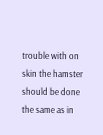trouble with on skin the hamster should be done the same as in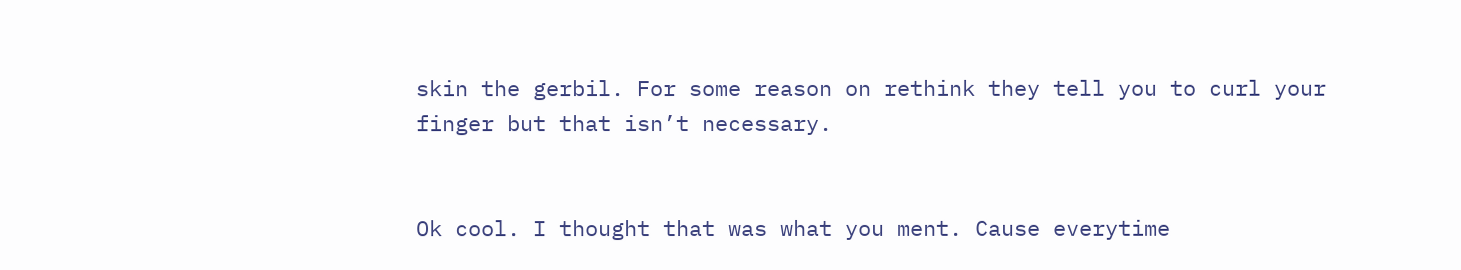skin the gerbil. For some reason on rethink they tell you to curl your finger but that isn’t necessary.


Ok cool. I thought that was what you ment. Cause everytime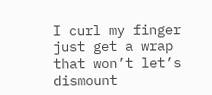I curl my finger just get a wrap that won’t let’s dismount